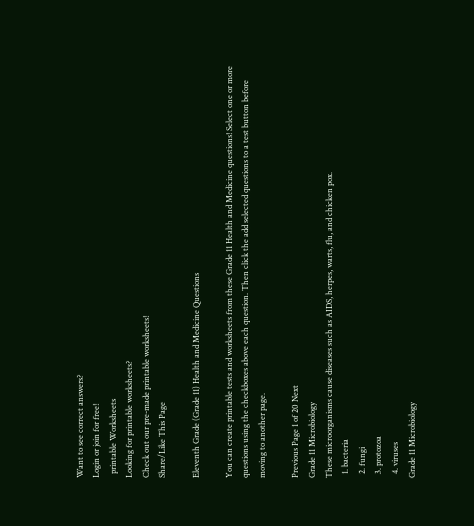Want to see correct answers?
Login or join for free!
  printable Worksheets
Looking for printable worksheets?
Check out our pre-made printable worksheets!
Share/Like This Page

Eleventh Grade (Grade 11) Health and Medicine Questions

You can create printable tests and worksheets from these Grade 11 Health and Medicine questions! Select one or more questions using the checkboxes above each question. Then click the add selected questions to a test button before moving to another page.

Previous Page 1 of 20 Next
Grade 11 Microbiology
These microorganisms cause diseases such as AIDS, herpes, warts, flu, and chicken pox.
  1. bacteria
  2. fungi
  3. protozoa
  4. viruses
Grade 11 Microbiology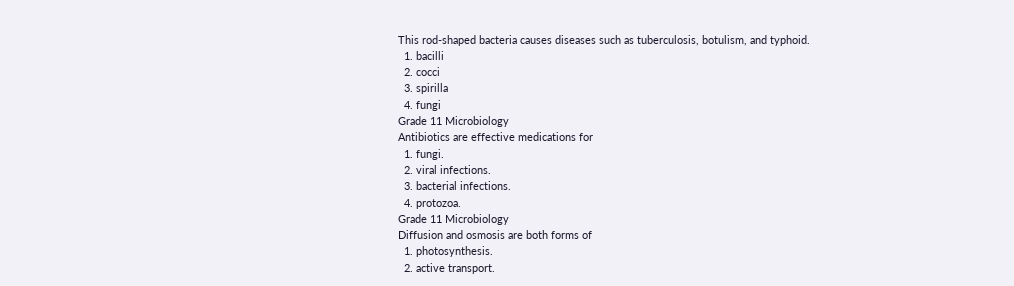This rod-shaped bacteria causes diseases such as tuberculosis, botulism, and typhoid.
  1. bacilli
  2. cocci
  3. spirilla
  4. fungi
Grade 11 Microbiology
Antibiotics are effective medications for
  1. fungi.
  2. viral infections.
  3. bacterial infections.
  4. protozoa.
Grade 11 Microbiology
Diffusion and osmosis are both forms of
  1. photosynthesis.
  2. active transport.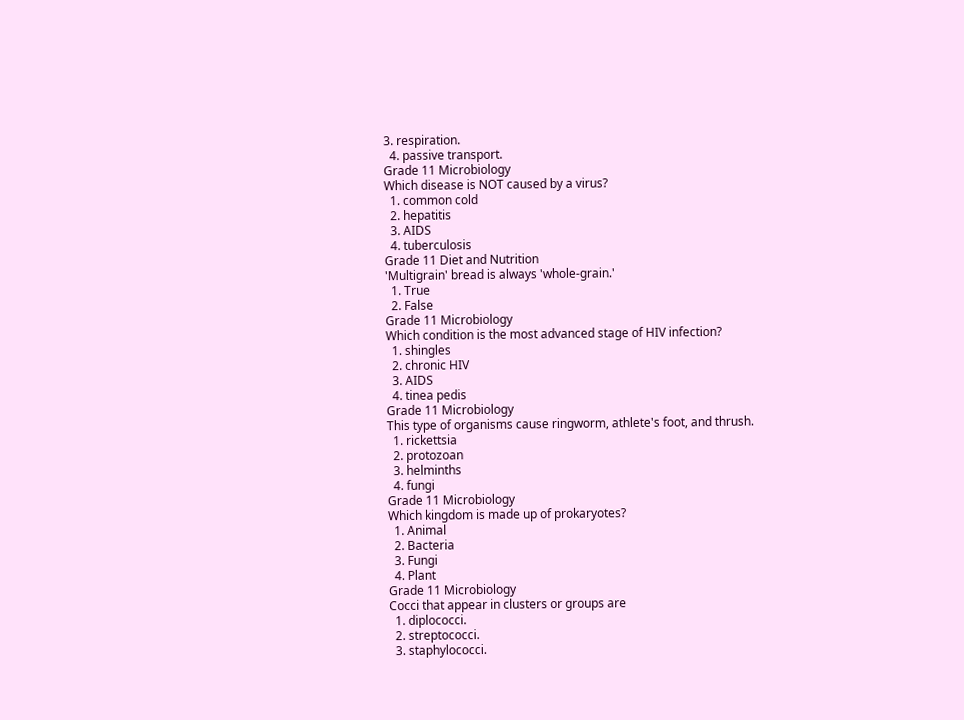3. respiration.
  4. passive transport.
Grade 11 Microbiology
Which disease is NOT caused by a virus?
  1. common cold
  2. hepatitis
  3. AIDS
  4. tuberculosis
Grade 11 Diet and Nutrition
'Multigrain' bread is always 'whole-grain.'
  1. True
  2. False
Grade 11 Microbiology
Which condition is the most advanced stage of HIV infection?
  1. shingles
  2. chronic HIV
  3. AIDS
  4. tinea pedis
Grade 11 Microbiology
This type of organisms cause ringworm, athlete's foot, and thrush.
  1. rickettsia
  2. protozoan
  3. helminths
  4. fungi
Grade 11 Microbiology
Which kingdom is made up of prokaryotes?
  1. Animal
  2. Bacteria
  3. Fungi
  4. Plant
Grade 11 Microbiology
Cocci that appear in clusters or groups are
  1. diplococci.
  2. streptococci.
  3. staphylococci.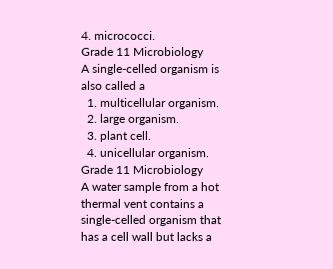4. micrococci.
Grade 11 Microbiology
A single-celled organism is also called a
  1. multicellular organism.
  2. large organism.
  3. plant cell.
  4. unicellular organism.
Grade 11 Microbiology
A water sample from a hot thermal vent contains a single-celled organism that has a cell wall but lacks a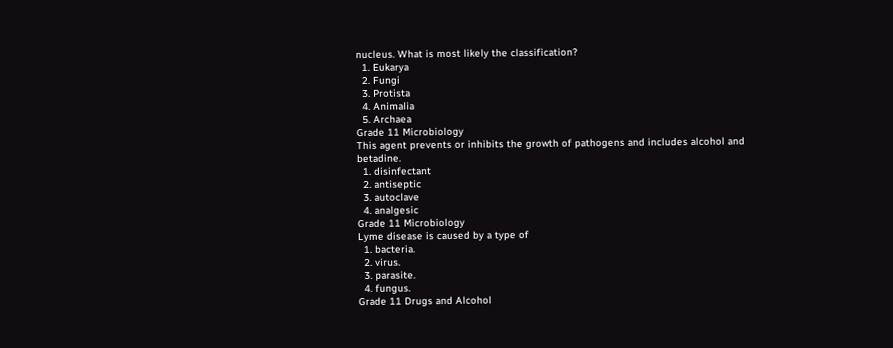nucleus. What is most likely the classification?
  1. Eukarya
  2. Fungi
  3. Protista
  4. Animalia
  5. Archaea
Grade 11 Microbiology
This agent prevents or inhibits the growth of pathogens and includes alcohol and betadine.
  1. disinfectant
  2. antiseptic
  3. autoclave
  4. analgesic
Grade 11 Microbiology
Lyme disease is caused by a type of
  1. bacteria.
  2. virus.
  3. parasite.
  4. fungus.
Grade 11 Drugs and Alcohol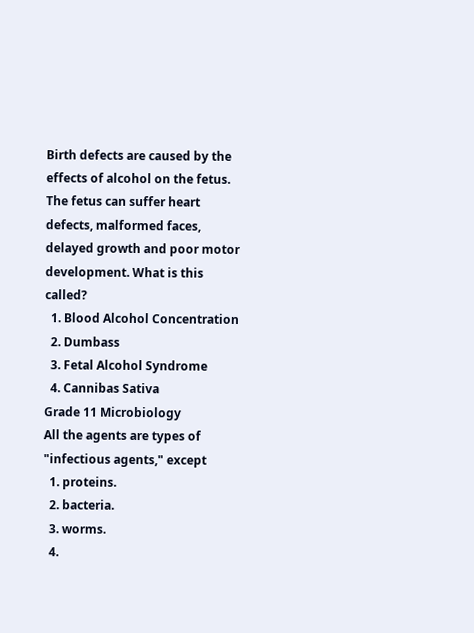Birth defects are caused by the effects of alcohol on the fetus. The fetus can suffer heart defects, malformed faces, delayed growth and poor motor development. What is this called?
  1. Blood Alcohol Concentration
  2. Dumbass
  3. Fetal Alcohol Syndrome
  4. Cannibas Sativa
Grade 11 Microbiology
All the agents are types of "infectious agents," except
  1. proteins.
  2. bacteria.
  3. worms.
  4.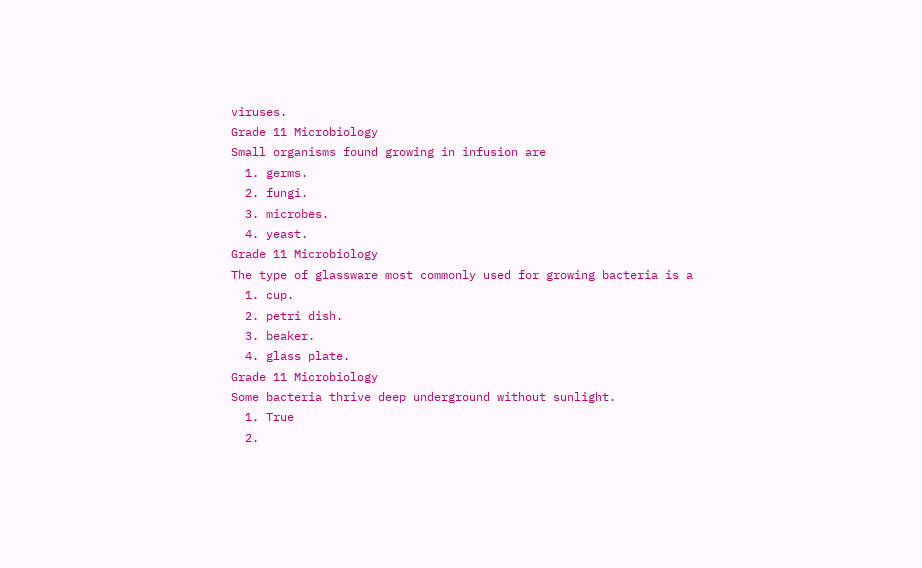viruses.
Grade 11 Microbiology
Small organisms found growing in infusion are
  1. germs.
  2. fungi.
  3. microbes.
  4. yeast.
Grade 11 Microbiology
The type of glassware most commonly used for growing bacteria is a
  1. cup.
  2. petri dish.
  3. beaker.
  4. glass plate.
Grade 11 Microbiology
Some bacteria thrive deep underground without sunlight.
  1. True
  2.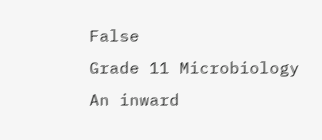False
Grade 11 Microbiology
An inward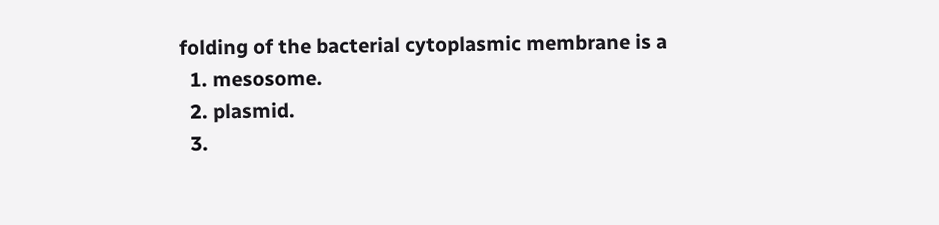folding of the bacterial cytoplasmic membrane is a
  1. mesosome.
  2. plasmid.
  3.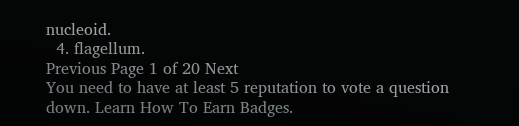nucleoid.
  4. flagellum.
Previous Page 1 of 20 Next
You need to have at least 5 reputation to vote a question down. Learn How To Earn Badges.